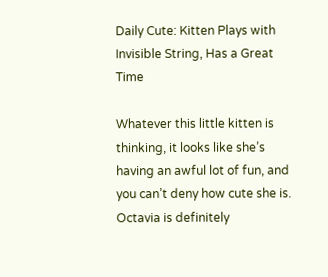Daily Cute: Kitten Plays with Invisible String, Has a Great Time

Whatever this little kitten is thinking, it looks like she’s having an awful lot of fun, and you can’t deny how cute she is. Octavia is definitely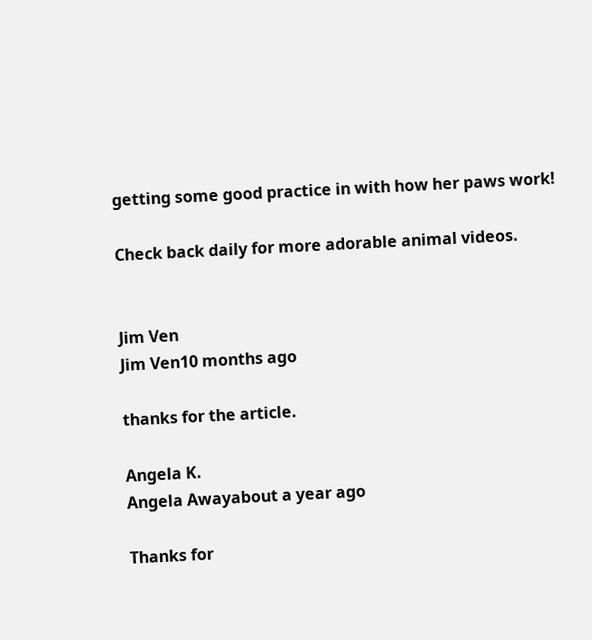getting some good practice in with how her paws work!

Check back daily for more adorable animal videos.


Jim Ven
Jim Ven10 months ago

thanks for the article.

Angela K.
Angela Awayabout a year ago

Thanks for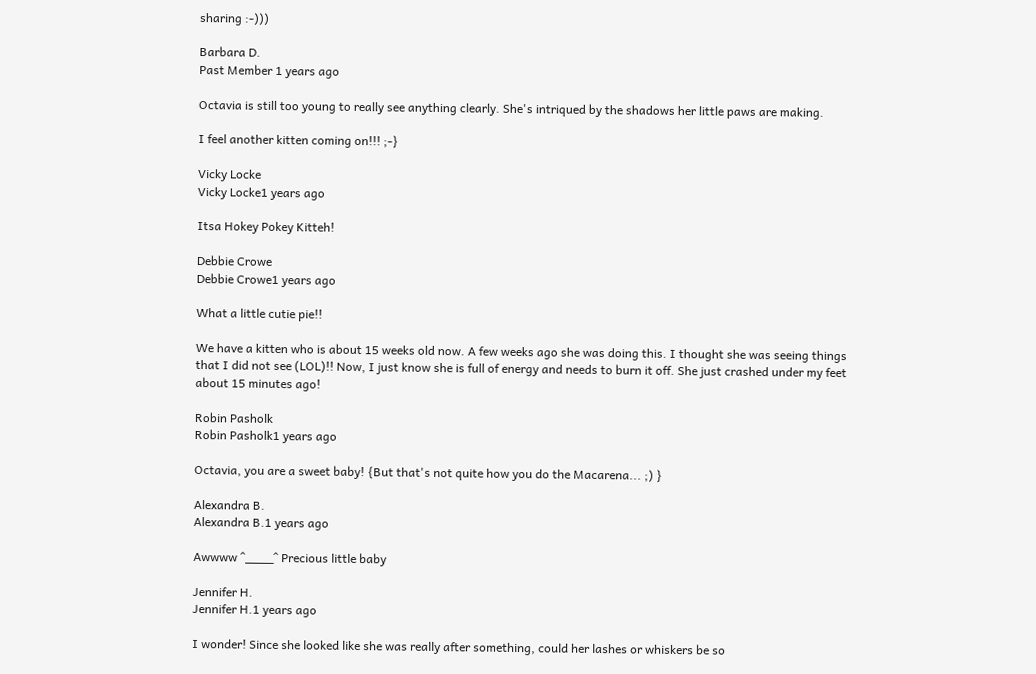sharing :-)))

Barbara D.
Past Member 1 years ago

Octavia is still too young to really see anything clearly. She's intriqued by the shadows her little paws are making.

I feel another kitten coming on!!! ;-}

Vicky Locke
Vicky Locke1 years ago

Itsa Hokey Pokey Kitteh!

Debbie Crowe
Debbie Crowe1 years ago

What a little cutie pie!!

We have a kitten who is about 15 weeks old now. A few weeks ago she was doing this. I thought she was seeing things that I did not see (LOL)!! Now, I just know she is full of energy and needs to burn it off. She just crashed under my feet about 15 minutes ago!

Robin Pasholk
Robin Pasholk1 years ago

Octavia, you are a sweet baby! {But that's not quite how you do the Macarena... ;) }

Alexandra B.
Alexandra B.1 years ago

Awwww ^____^ Precious little baby

Jennifer H.
Jennifer H.1 years ago

I wonder! Since she looked like she was really after something, could her lashes or whiskers be so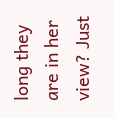long they are in her view? Just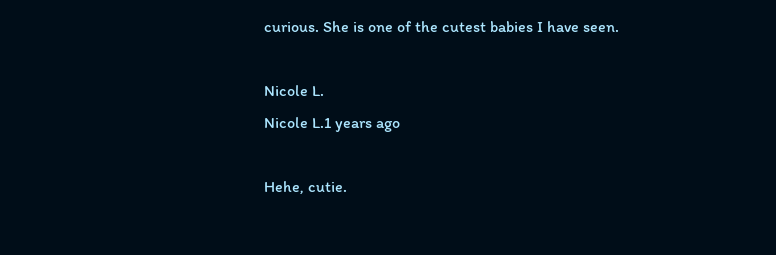curious. She is one of the cutest babies I have seen.

Nicole L.
Nicole L.1 years ago

Hehe, cutie.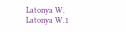Latonya W.
Latonya W.1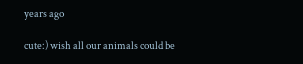years ago

cute:) wish all our animals could be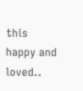this happy and loved..